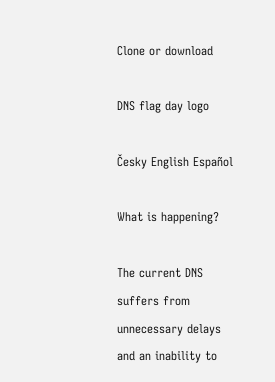Clone or download

DNS flag day logo

Česky English Español

What is happening?

The current DNS suffers from unnecessary delays and an inability to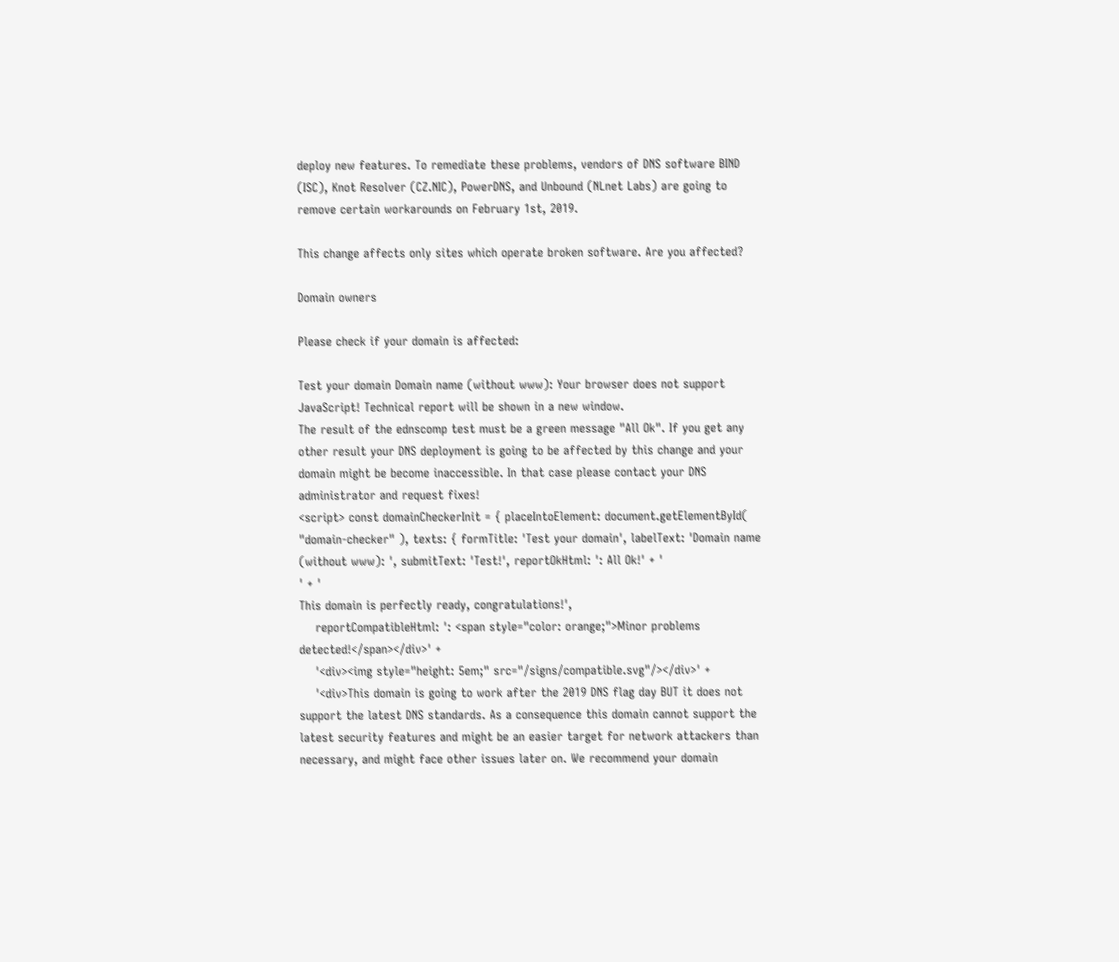deploy new features. To remediate these problems, vendors of DNS software BIND (ISC), Knot Resolver (CZ.NIC), PowerDNS, and Unbound (NLnet Labs) are going to remove certain workarounds on February 1st, 2019.

This change affects only sites which operate broken software. Are you affected?

Domain owners

Please check if your domain is affected:

Test your domain Domain name (without www): Your browser does not support JavaScript! Technical report will be shown in a new window.
The result of the ednscomp test must be a green message "All Ok". If you get any other result your DNS deployment is going to be affected by this change and your domain might be become inaccessible. In that case please contact your DNS administrator and request fixes!
<script> const domainCheckerInit = { placeIntoElement: document.getElementById( "domain-checker" ), texts: { formTitle: 'Test your domain', labelText: 'Domain name (without www): ', submitText: 'Test!', reportOkHtml: ': All Ok!' + '
' + '
This domain is perfectly ready, congratulations!',
    reportCompatibleHtml: ': <span style="color: orange;">Minor problems detected!</span></div>' +
    '<div><img style="height: 5em;" src="/signs/compatible.svg"/></div>' +
    '<div>This domain is going to work after the 2019 DNS flag day BUT it does not support the latest DNS standards. As a consequence this domain cannot support the latest security features and might be an easier target for network attackers than necessary, and might face other issues later on. We recommend your domain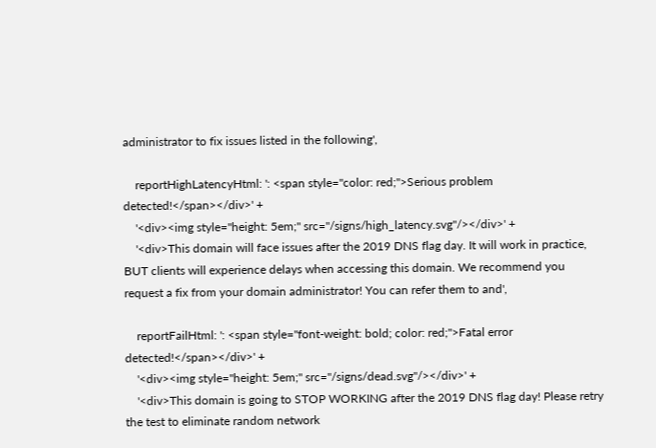administrator to fix issues listed in the following',

    reportHighLatencyHtml: ': <span style="color: red;">Serious problem detected!</span></div>' +
    '<div><img style="height: 5em;" src="/signs/high_latency.svg"/></div>' +
    '<div>This domain will face issues after the 2019 DNS flag day. It will work in practice, BUT clients will experience delays when accessing this domain. We recommend you request a fix from your domain administrator! You can refer them to and',

    reportFailHtml: ': <span style="font-weight: bold; color: red;">Fatal error detected!</span></div>' +
    '<div><img style="height: 5em;" src="/signs/dead.svg"/></div>' +
    '<div>This domain is going to STOP WORKING after the 2019 DNS flag day! Please retry the test to eliminate random network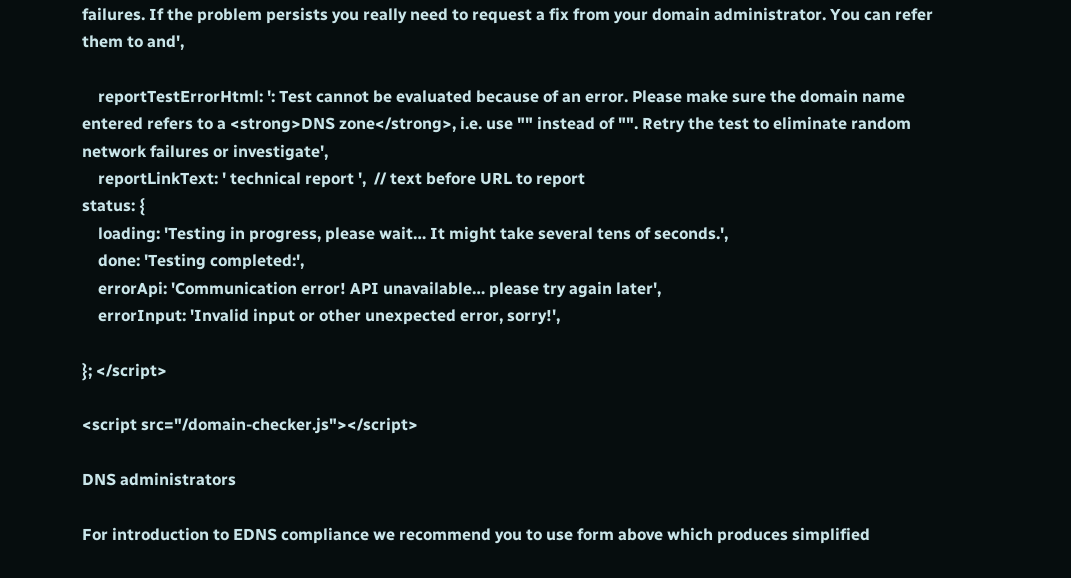failures. If the problem persists you really need to request a fix from your domain administrator. You can refer them to and',

    reportTestErrorHtml: ': Test cannot be evaluated because of an error. Please make sure the domain name entered refers to a <strong>DNS zone</strong>, i.e. use "" instead of "". Retry the test to eliminate random network failures or investigate',
    reportLinkText: ' technical report ',  // text before URL to report
status: {
    loading: 'Testing in progress, please wait… It might take several tens of seconds.',
    done: 'Testing completed:',
    errorApi: 'Communication error! API unavailable… please try again later',
    errorInput: 'Invalid input or other unexpected error, sorry!',

}; </script>

<script src="/domain-checker.js"></script>

DNS administrators

For introduction to EDNS compliance we recommend you to use form above which produces simplified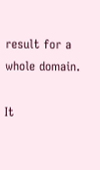result for a whole domain.

It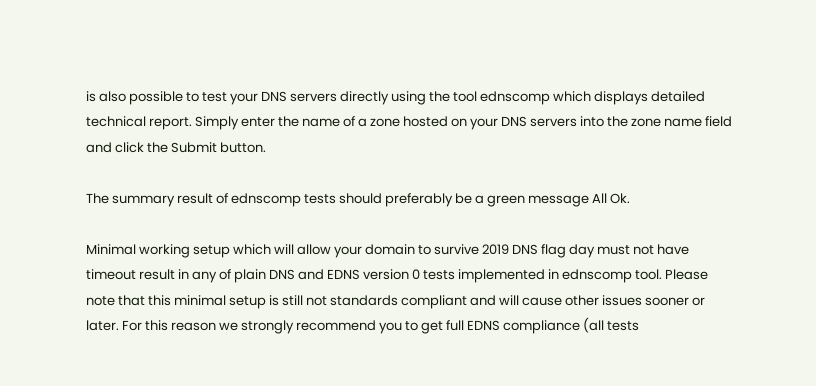is also possible to test your DNS servers directly using the tool ednscomp which displays detailed technical report. Simply enter the name of a zone hosted on your DNS servers into the zone name field and click the Submit button.

The summary result of ednscomp tests should preferably be a green message All Ok.

Minimal working setup which will allow your domain to survive 2019 DNS flag day must not have timeout result in any of plain DNS and EDNS version 0 tests implemented in ednscomp tool. Please note that this minimal setup is still not standards compliant and will cause other issues sooner or later. For this reason we strongly recommend you to get full EDNS compliance (all tests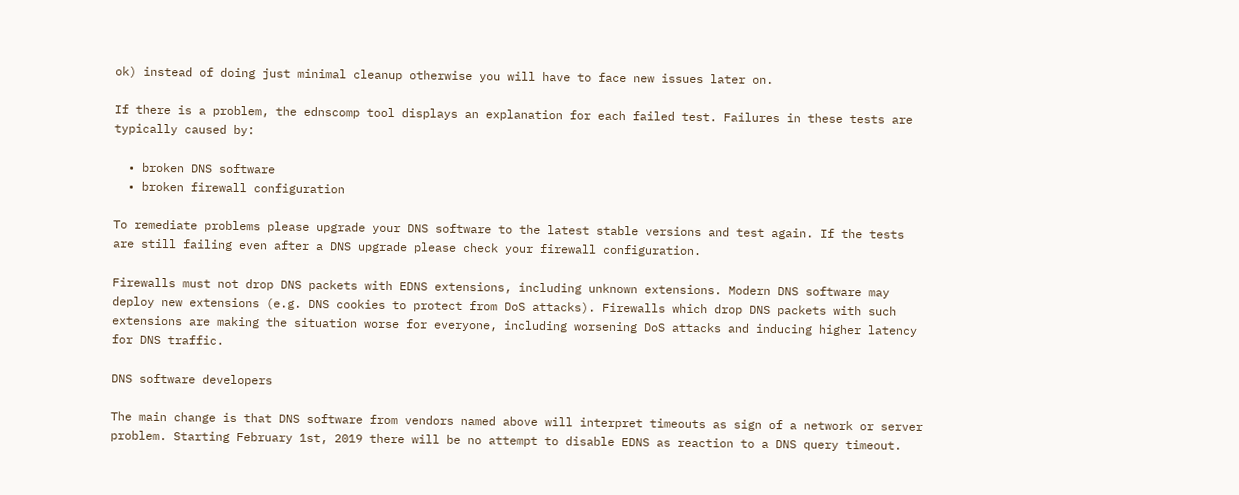ok) instead of doing just minimal cleanup otherwise you will have to face new issues later on.

If there is a problem, the ednscomp tool displays an explanation for each failed test. Failures in these tests are typically caused by:

  • broken DNS software
  • broken firewall configuration

To remediate problems please upgrade your DNS software to the latest stable versions and test again. If the tests are still failing even after a DNS upgrade please check your firewall configuration.

Firewalls must not drop DNS packets with EDNS extensions, including unknown extensions. Modern DNS software may deploy new extensions (e.g. DNS cookies to protect from DoS attacks). Firewalls which drop DNS packets with such extensions are making the situation worse for everyone, including worsening DoS attacks and inducing higher latency for DNS traffic.

DNS software developers

The main change is that DNS software from vendors named above will interpret timeouts as sign of a network or server problem. Starting February 1st, 2019 there will be no attempt to disable EDNS as reaction to a DNS query timeout.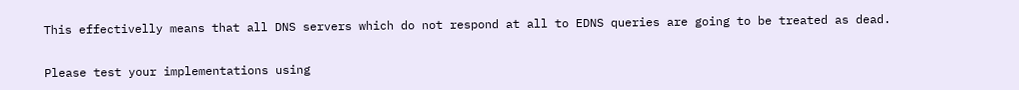This effectivelly means that all DNS servers which do not respond at all to EDNS queries are going to be treated as dead.

Please test your implementations using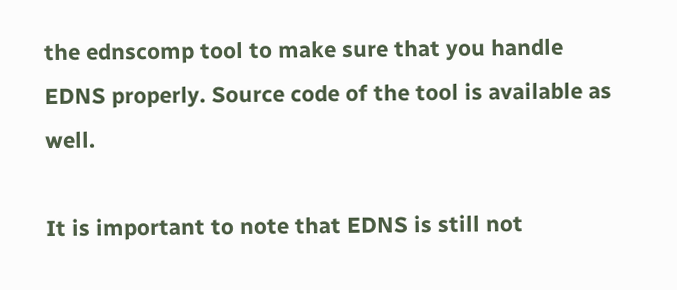the ednscomp tool to make sure that you handle EDNS properly. Source code of the tool is available as well.

It is important to note that EDNS is still not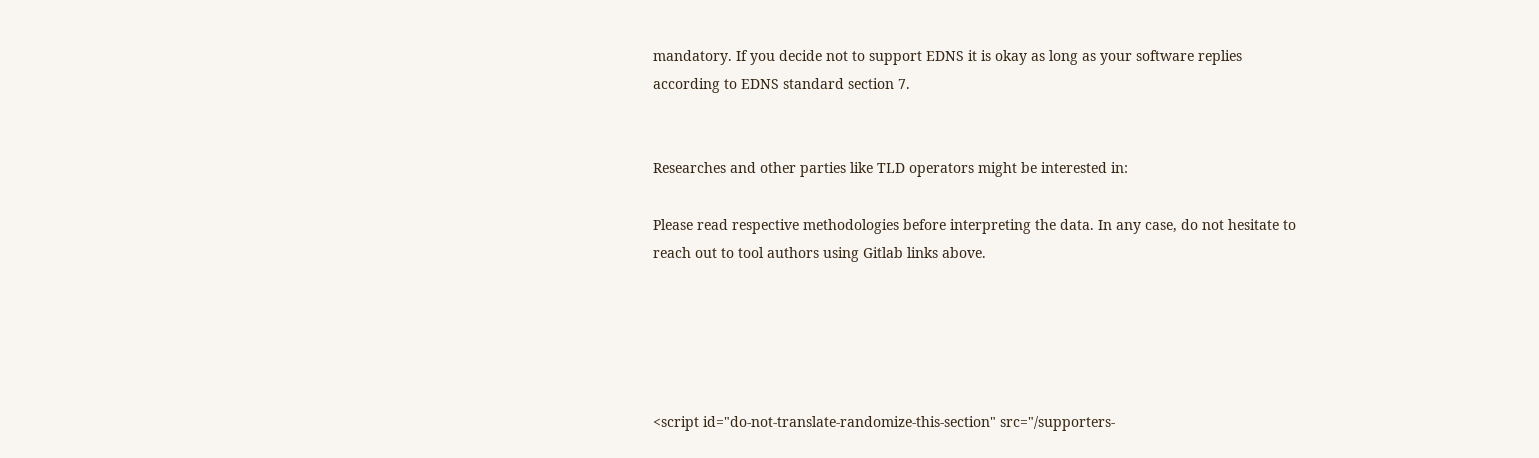mandatory. If you decide not to support EDNS it is okay as long as your software replies according to EDNS standard section 7.


Researches and other parties like TLD operators might be interested in:

Please read respective methodologies before interpreting the data. In any case, do not hesitate to reach out to tool authors using Gitlab links above.





<script id="do-not-translate-randomize-this-section" src="/supporters-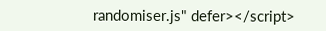randomiser.js" defer></script>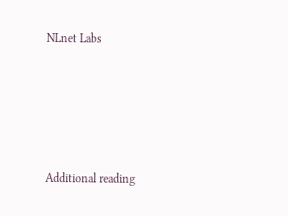NLnet Labs





Additional reading